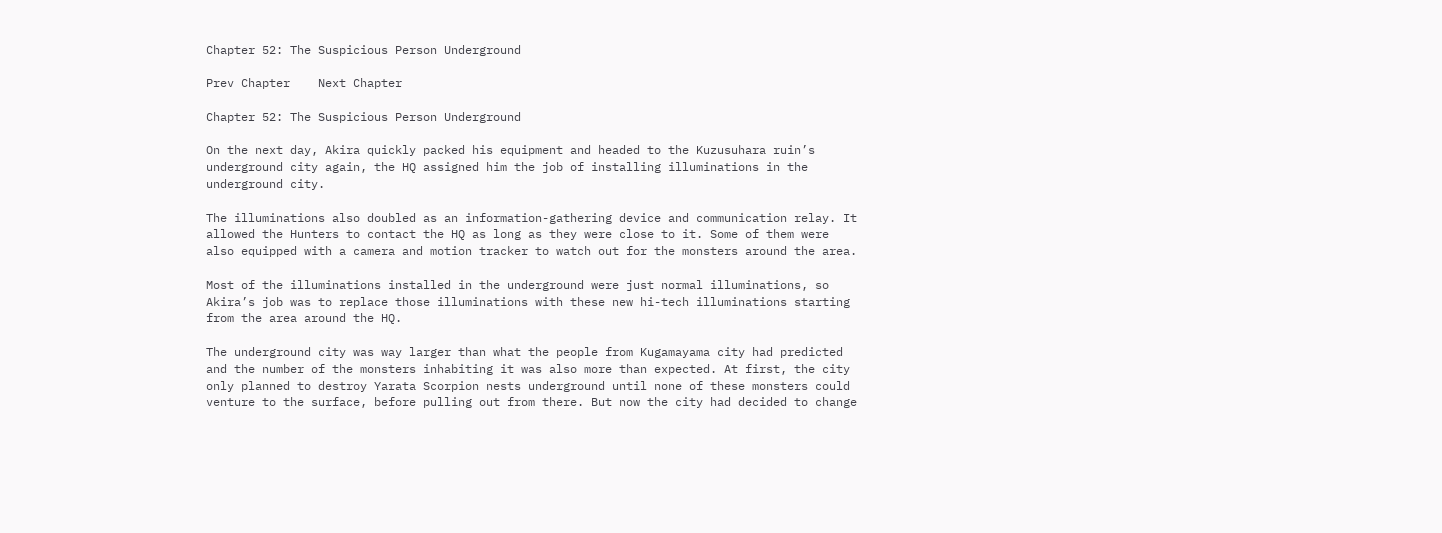Chapter 52: The Suspicious Person Underground

Prev Chapter    Next Chapter

Chapter 52: The Suspicious Person Underground

On the next day, Akira quickly packed his equipment and headed to the Kuzusuhara ruin’s underground city again, the HQ assigned him the job of installing illuminations in the underground city.

The illuminations also doubled as an information-gathering device and communication relay. It allowed the Hunters to contact the HQ as long as they were close to it. Some of them were also equipped with a camera and motion tracker to watch out for the monsters around the area.

Most of the illuminations installed in the underground were just normal illuminations, so Akira’s job was to replace those illuminations with these new hi-tech illuminations starting from the area around the HQ.

The underground city was way larger than what the people from Kugamayama city had predicted and the number of the monsters inhabiting it was also more than expected. At first, the city only planned to destroy Yarata Scorpion nests underground until none of these monsters could venture to the surface, before pulling out from there. But now the city had decided to change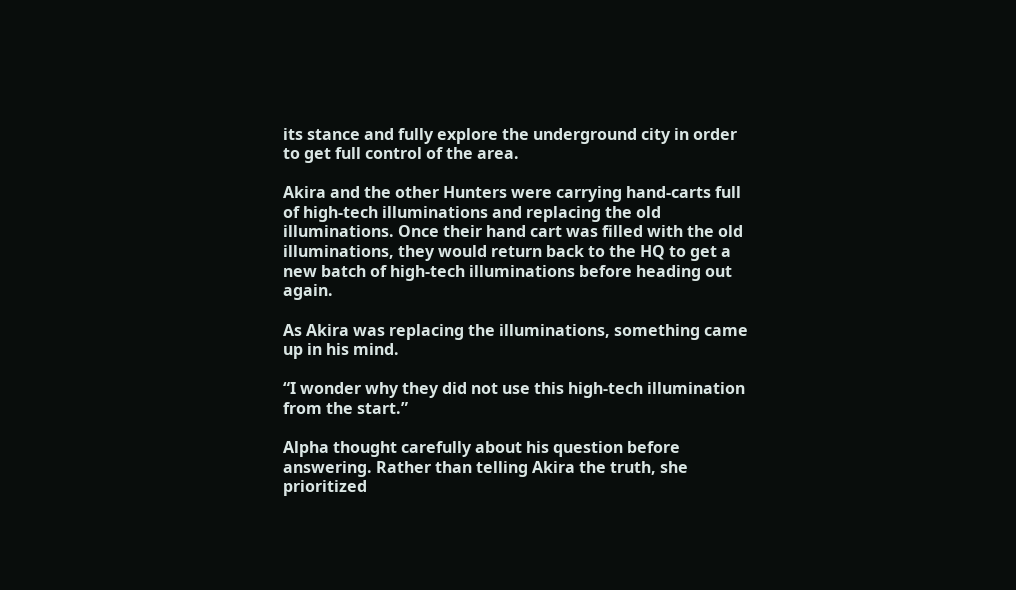its stance and fully explore the underground city in order to get full control of the area.

Akira and the other Hunters were carrying hand-carts full of high-tech illuminations and replacing the old illuminations. Once their hand cart was filled with the old illuminations, they would return back to the HQ to get a new batch of high-tech illuminations before heading out again.

As Akira was replacing the illuminations, something came up in his mind.

“I wonder why they did not use this high-tech illumination from the start.”

Alpha thought carefully about his question before answering. Rather than telling Akira the truth, she prioritized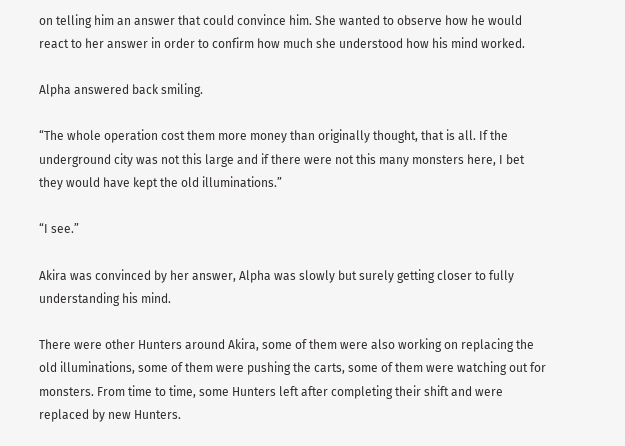on telling him an answer that could convince him. She wanted to observe how he would react to her answer in order to confirm how much she understood how his mind worked.

Alpha answered back smiling.

“The whole operation cost them more money than originally thought, that is all. If the underground city was not this large and if there were not this many monsters here, I bet they would have kept the old illuminations.”

“I see.”

Akira was convinced by her answer, Alpha was slowly but surely getting closer to fully understanding his mind.

There were other Hunters around Akira, some of them were also working on replacing the old illuminations, some of them were pushing the carts, some of them were watching out for monsters. From time to time, some Hunters left after completing their shift and were replaced by new Hunters.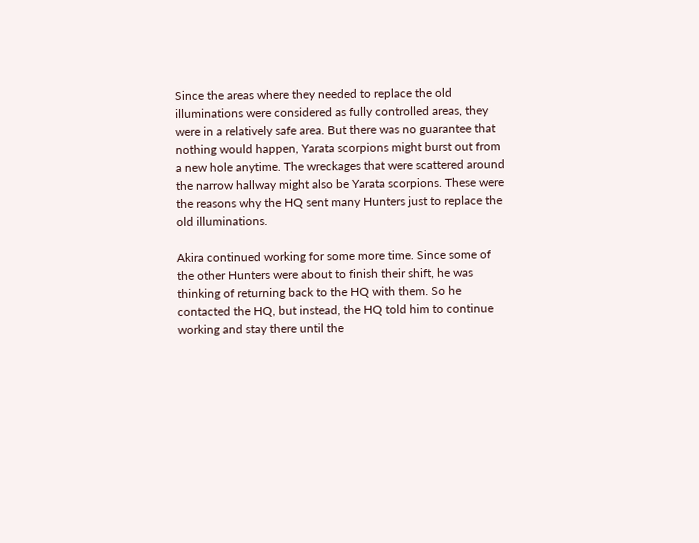Since the areas where they needed to replace the old illuminations were considered as fully controlled areas, they were in a relatively safe area. But there was no guarantee that nothing would happen, Yarata scorpions might burst out from a new hole anytime. The wreckages that were scattered around the narrow hallway might also be Yarata scorpions. These were the reasons why the HQ sent many Hunters just to replace the old illuminations.

Akira continued working for some more time. Since some of the other Hunters were about to finish their shift, he was thinking of returning back to the HQ with them. So he contacted the HQ, but instead, the HQ told him to continue working and stay there until the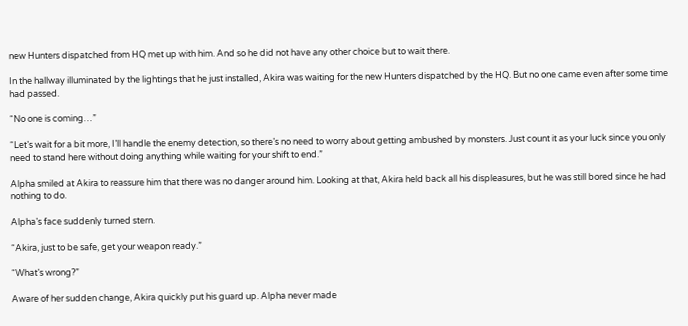new Hunters dispatched from HQ met up with him. And so he did not have any other choice but to wait there.

In the hallway illuminated by the lightings that he just installed, Akira was waiting for the new Hunters dispatched by the HQ. But no one came even after some time had passed.

“No one is coming…”

“Let’s wait for a bit more, I’ll handle the enemy detection, so there’s no need to worry about getting ambushed by monsters. Just count it as your luck since you only need to stand here without doing anything while waiting for your shift to end.”

Alpha smiled at Akira to reassure him that there was no danger around him. Looking at that, Akira held back all his displeasures, but he was still bored since he had nothing to do.

Alpha’s face suddenly turned stern.

“Akira, just to be safe, get your weapon ready.”

“What’s wrong?”

Aware of her sudden change, Akira quickly put his guard up. Alpha never made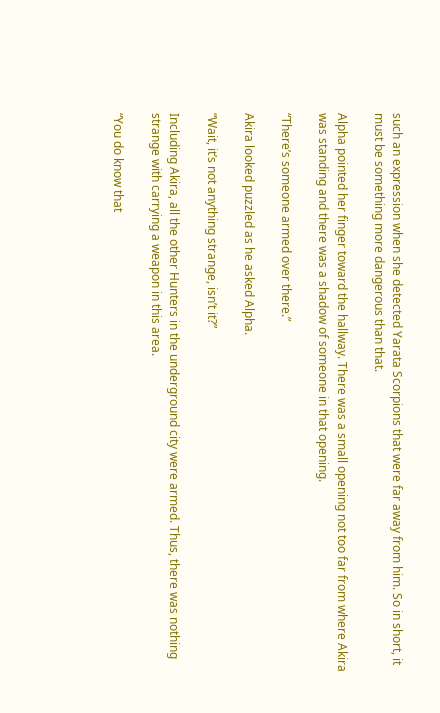such an expression when she detected Yarata Scorpions that were far away from him. So in short, it must be something more dangerous than that.

Alpha pointed her finger toward the hallway. There was a small opening not too far from where Akira was standing and there was a shadow of someone in that opening.

“There’s someone armed over there.”

Akira looked puzzled as he asked Alpha.

“Wait, it’s not anything strange, isn’t it?”

Including Akira, all the other Hunters in the underground city were armed. Thus, there was nothing strange with carrying a weapon in this area.

“You do know that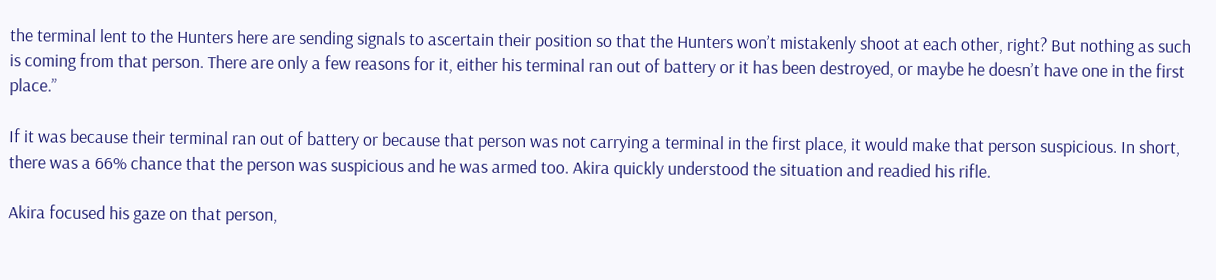the terminal lent to the Hunters here are sending signals to ascertain their position so that the Hunters won’t mistakenly shoot at each other, right? But nothing as such is coming from that person. There are only a few reasons for it, either his terminal ran out of battery or it has been destroyed, or maybe he doesn’t have one in the first place.”

If it was because their terminal ran out of battery or because that person was not carrying a terminal in the first place, it would make that person suspicious. In short, there was a 66% chance that the person was suspicious and he was armed too. Akira quickly understood the situation and readied his rifle.

Akira focused his gaze on that person,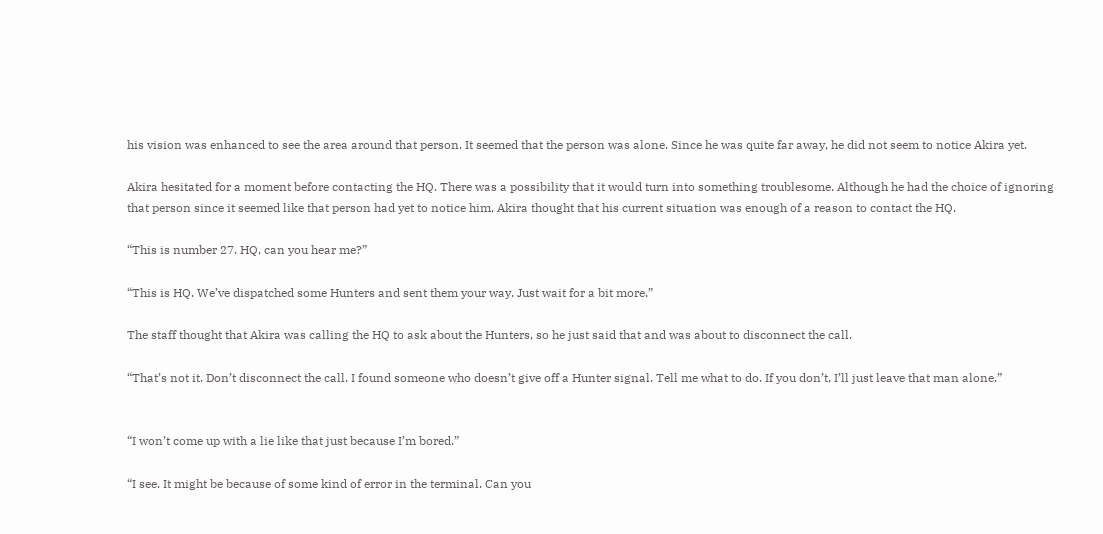his vision was enhanced to see the area around that person. It seemed that the person was alone. Since he was quite far away, he did not seem to notice Akira yet.

Akira hesitated for a moment before contacting the HQ. There was a possibility that it would turn into something troublesome. Although he had the choice of ignoring that person since it seemed like that person had yet to notice him, Akira thought that his current situation was enough of a reason to contact the HQ.

“This is number 27. HQ, can you hear me?”

“This is HQ. We’ve dispatched some Hunters and sent them your way. Just wait for a bit more.”

The staff thought that Akira was calling the HQ to ask about the Hunters, so he just said that and was about to disconnect the call.

“That’s not it. Don’t disconnect the call. I found someone who doesn’t give off a Hunter signal. Tell me what to do. If you don’t, I’ll just leave that man alone.”


“I won’t come up with a lie like that just because I’m bored.”

“I see. It might be because of some kind of error in the terminal. Can you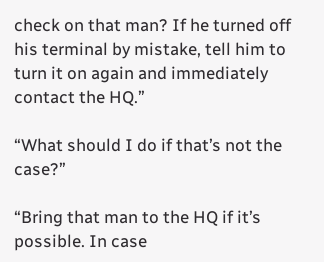check on that man? If he turned off his terminal by mistake, tell him to turn it on again and immediately contact the HQ.”

“What should I do if that’s not the case?”

“Bring that man to the HQ if it’s possible. In case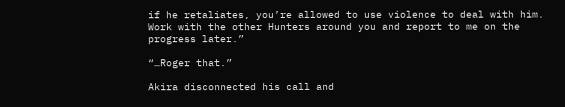if he retaliates, you’re allowed to use violence to deal with him. Work with the other Hunters around you and report to me on the progress later.”

“…Roger that.”

Akira disconnected his call and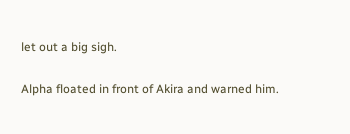let out a big sigh.

Alpha floated in front of Akira and warned him.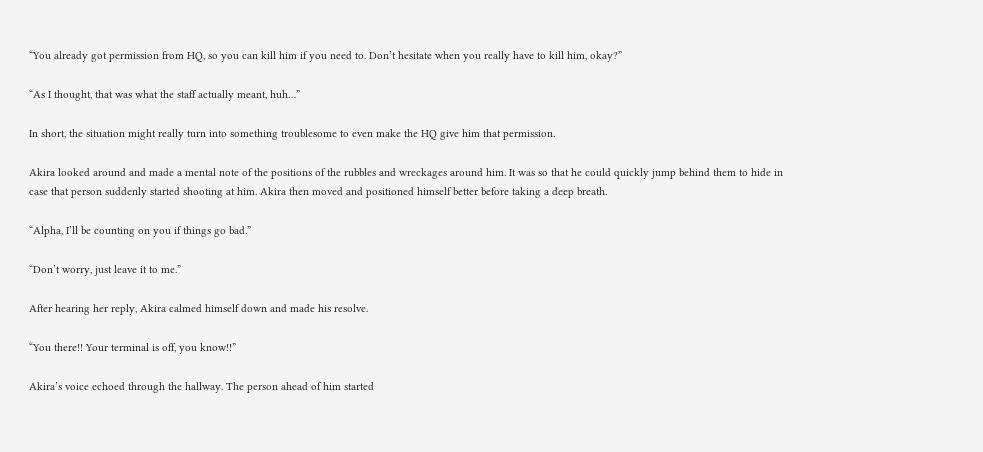“You already got permission from HQ, so you can kill him if you need to. Don’t hesitate when you really have to kill him, okay?”

“As I thought, that was what the staff actually meant, huh…”

In short, the situation might really turn into something troublesome to even make the HQ give him that permission.

Akira looked around and made a mental note of the positions of the rubbles and wreckages around him. It was so that he could quickly jump behind them to hide in case that person suddenly started shooting at him. Akira then moved and positioned himself better before taking a deep breath.

“Alpha, I’ll be counting on you if things go bad.”

“Don’t worry, just leave it to me.”

After hearing her reply, Akira calmed himself down and made his resolve.

“You there!! Your terminal is off, you know!!”

Akira’s voice echoed through the hallway. The person ahead of him started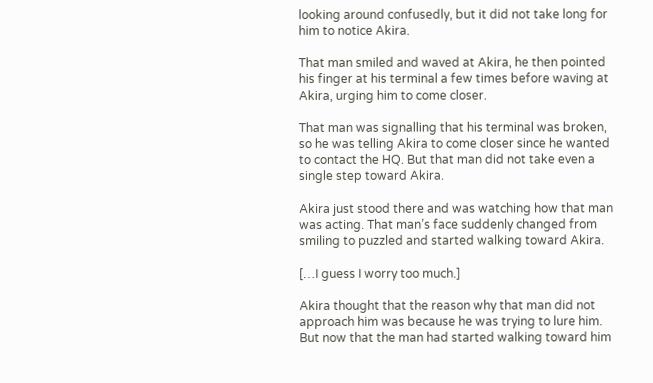looking around confusedly, but it did not take long for him to notice Akira.

That man smiled and waved at Akira, he then pointed his finger at his terminal a few times before waving at Akira, urging him to come closer.

That man was signalling that his terminal was broken, so he was telling Akira to come closer since he wanted to contact the HQ. But that man did not take even a single step toward Akira.

Akira just stood there and was watching how that man was acting. That man’s face suddenly changed from smiling to puzzled and started walking toward Akira.

[…I guess I worry too much.]

Akira thought that the reason why that man did not approach him was because he was trying to lure him. But now that the man had started walking toward him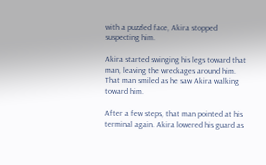with a puzzled face, Akira stopped suspecting him.

Akira started swinging his legs toward that man, leaving the wreckages around him. That man smiled as he saw Akira walking toward him.

After a few steps, that man pointed at his terminal again. Akira lowered his guard as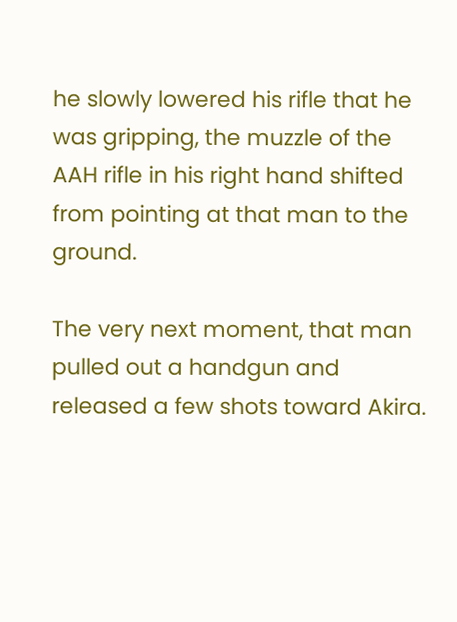he slowly lowered his rifle that he was gripping, the muzzle of the AAH rifle in his right hand shifted from pointing at that man to the ground.

The very next moment, that man pulled out a handgun and released a few shots toward Akira.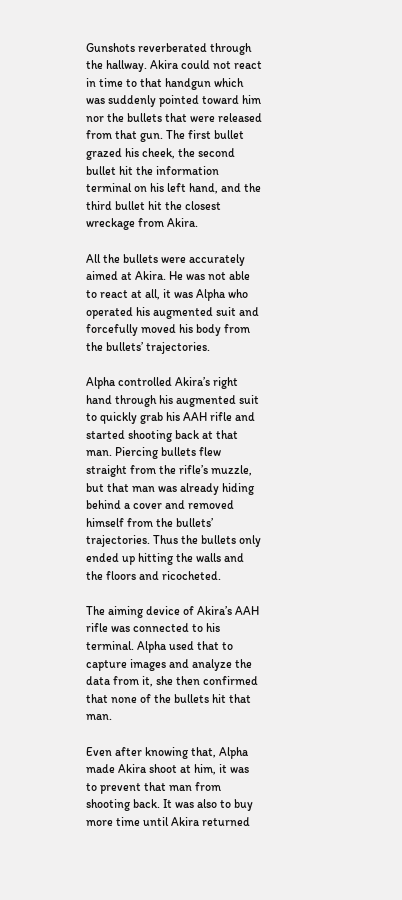Gunshots reverberated through the hallway. Akira could not react in time to that handgun which was suddenly pointed toward him nor the bullets that were released from that gun. The first bullet grazed his cheek, the second bullet hit the information terminal on his left hand, and the third bullet hit the closest wreckage from Akira.

All the bullets were accurately aimed at Akira. He was not able to react at all, it was Alpha who operated his augmented suit and forcefully moved his body from the bullets’ trajectories.

Alpha controlled Akira’s right hand through his augmented suit to quickly grab his AAH rifle and started shooting back at that man. Piercing bullets flew straight from the rifle’s muzzle, but that man was already hiding behind a cover and removed himself from the bullets’ trajectories. Thus the bullets only ended up hitting the walls and the floors and ricocheted.

The aiming device of Akira’s AAH rifle was connected to his terminal. Alpha used that to capture images and analyze the data from it, she then confirmed that none of the bullets hit that man.

Even after knowing that, Alpha made Akira shoot at him, it was to prevent that man from shooting back. It was also to buy more time until Akira returned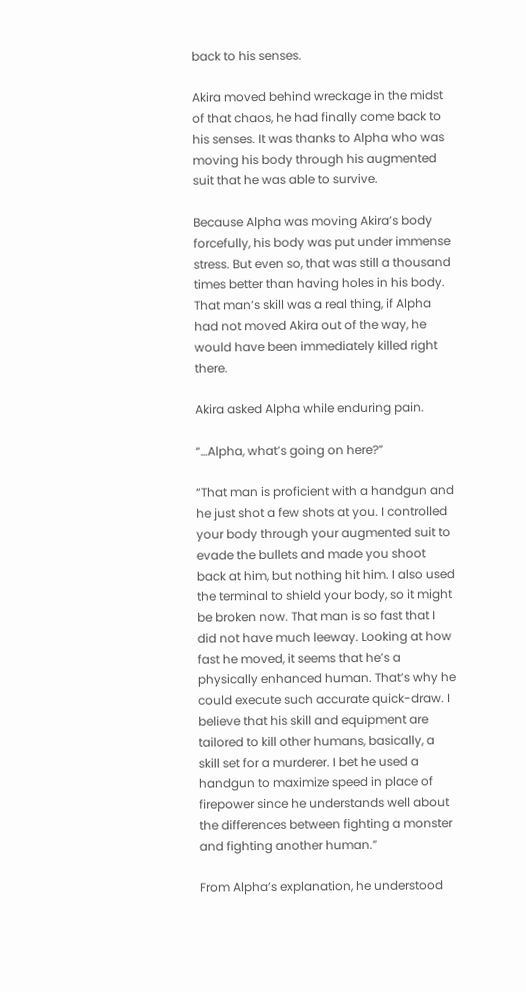back to his senses.

Akira moved behind wreckage in the midst of that chaos, he had finally come back to his senses. It was thanks to Alpha who was moving his body through his augmented suit that he was able to survive.

Because Alpha was moving Akira’s body forcefully, his body was put under immense stress. But even so, that was still a thousand times better than having holes in his body. That man’s skill was a real thing, if Alpha had not moved Akira out of the way, he would have been immediately killed right there.

Akira asked Alpha while enduring pain.

“…Alpha, what’s going on here?”

“That man is proficient with a handgun and he just shot a few shots at you. I controlled your body through your augmented suit to evade the bullets and made you shoot back at him, but nothing hit him. I also used the terminal to shield your body, so it might be broken now. That man is so fast that I did not have much leeway. Looking at how fast he moved, it seems that he’s a physically enhanced human. That’s why he could execute such accurate quick-draw. I believe that his skill and equipment are tailored to kill other humans, basically, a skill set for a murderer. I bet he used a handgun to maximize speed in place of firepower since he understands well about the differences between fighting a monster and fighting another human.”

From Alpha’s explanation, he understood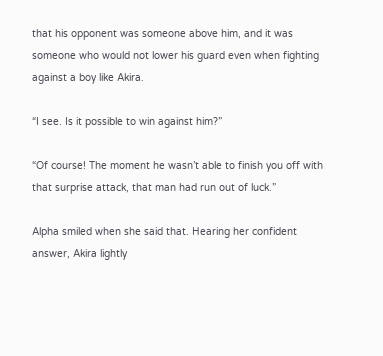that his opponent was someone above him, and it was someone who would not lower his guard even when fighting against a boy like Akira.

“I see. Is it possible to win against him?”

“Of course! The moment he wasn’t able to finish you off with that surprise attack, that man had run out of luck.”

Alpha smiled when she said that. Hearing her confident answer, Akira lightly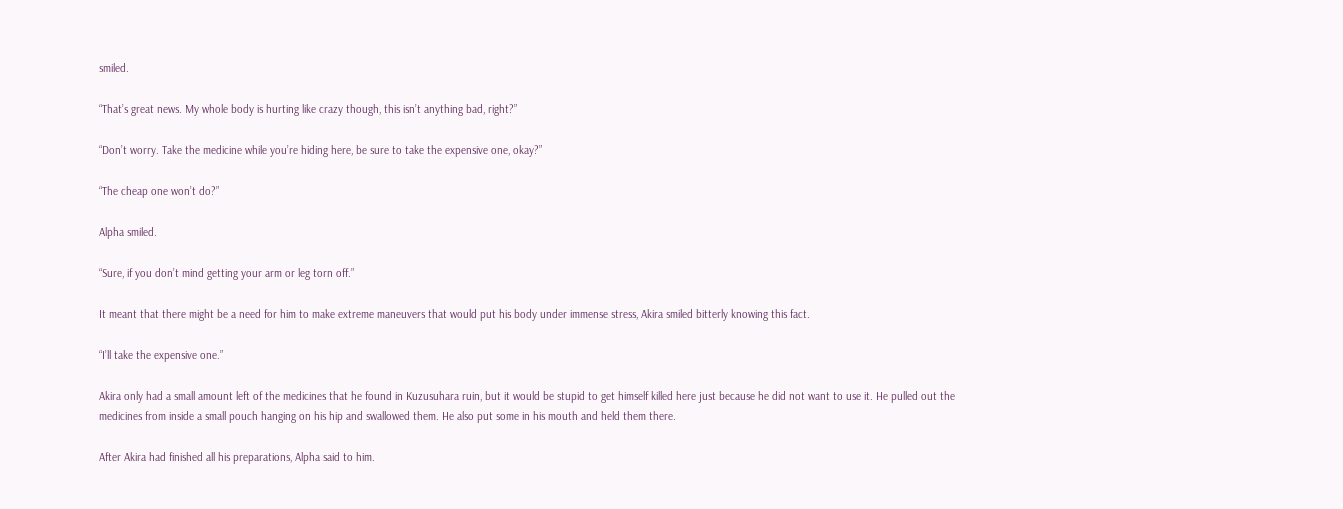smiled.

“That’s great news. My whole body is hurting like crazy though, this isn’t anything bad, right?”

“Don’t worry. Take the medicine while you’re hiding here, be sure to take the expensive one, okay?”

“The cheap one won’t do?”

Alpha smiled.

“Sure, if you don’t mind getting your arm or leg torn off.”

It meant that there might be a need for him to make extreme maneuvers that would put his body under immense stress, Akira smiled bitterly knowing this fact.

“I’ll take the expensive one.”

Akira only had a small amount left of the medicines that he found in Kuzusuhara ruin, but it would be stupid to get himself killed here just because he did not want to use it. He pulled out the medicines from inside a small pouch hanging on his hip and swallowed them. He also put some in his mouth and held them there.

After Akira had finished all his preparations, Alpha said to him.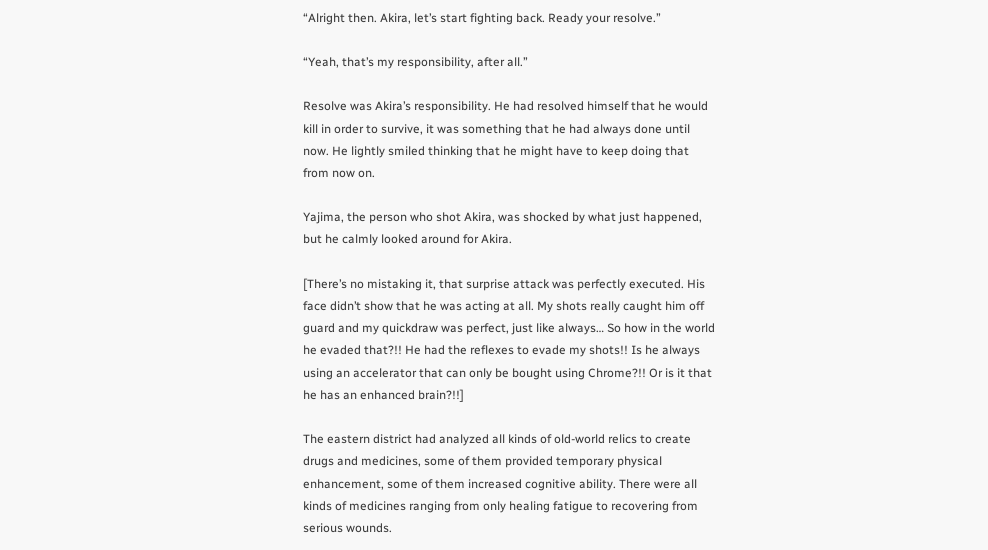“Alright then. Akira, let’s start fighting back. Ready your resolve.”

“Yeah, that’s my responsibility, after all.”

Resolve was Akira’s responsibility. He had resolved himself that he would kill in order to survive, it was something that he had always done until now. He lightly smiled thinking that he might have to keep doing that from now on.

Yajima, the person who shot Akira, was shocked by what just happened, but he calmly looked around for Akira.

[There’s no mistaking it, that surprise attack was perfectly executed. His face didn’t show that he was acting at all. My shots really caught him off guard and my quickdraw was perfect, just like always… So how in the world he evaded that?!! He had the reflexes to evade my shots!! Is he always using an accelerator that can only be bought using Chrome?!! Or is it that he has an enhanced brain?!!]

The eastern district had analyzed all kinds of old-world relics to create drugs and medicines, some of them provided temporary physical enhancement, some of them increased cognitive ability. There were all kinds of medicines ranging from only healing fatigue to recovering from serious wounds.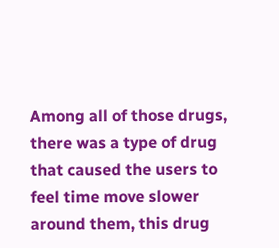Among all of those drugs, there was a type of drug that caused the users to feel time move slower around them, this drug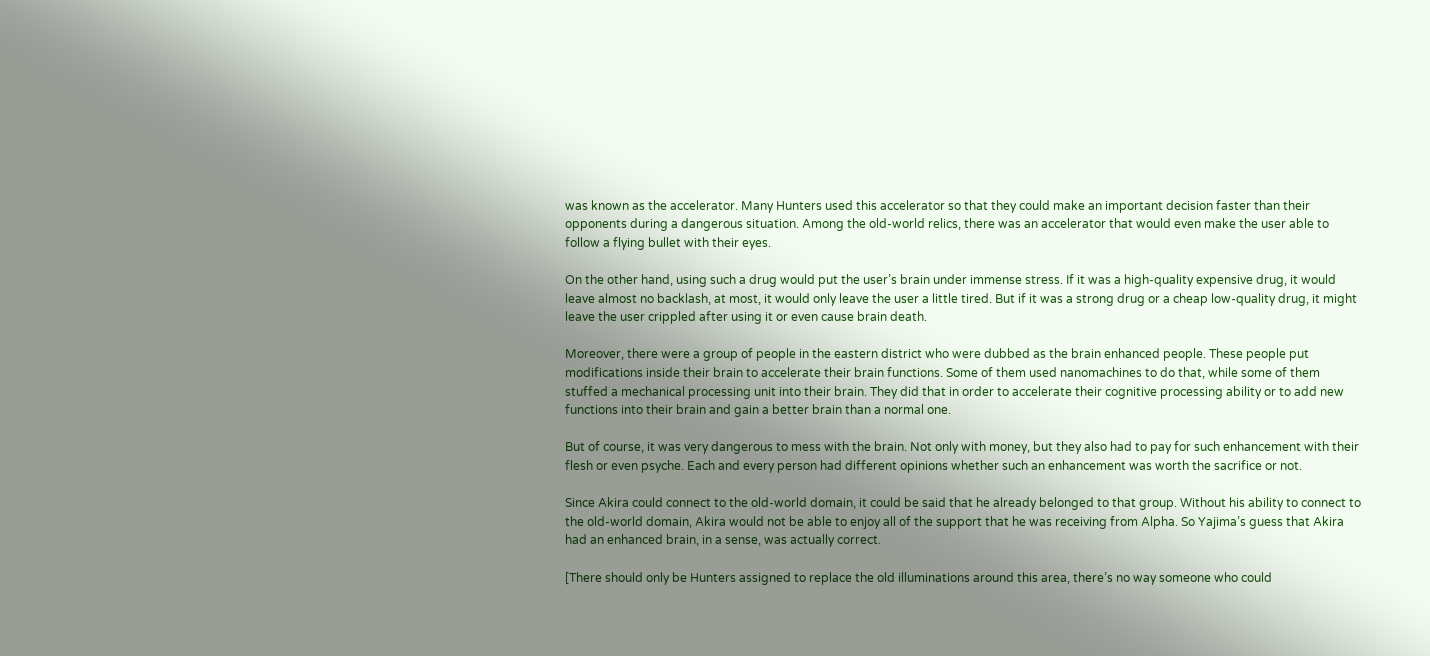was known as the accelerator. Many Hunters used this accelerator so that they could make an important decision faster than their opponents during a dangerous situation. Among the old-world relics, there was an accelerator that would even make the user able to follow a flying bullet with their eyes.

On the other hand, using such a drug would put the user’s brain under immense stress. If it was a high-quality expensive drug, it would leave almost no backlash, at most, it would only leave the user a little tired. But if it was a strong drug or a cheap low-quality drug, it might leave the user crippled after using it or even cause brain death.

Moreover, there were a group of people in the eastern district who were dubbed as the brain enhanced people. These people put modifications inside their brain to accelerate their brain functions. Some of them used nanomachines to do that, while some of them stuffed a mechanical processing unit into their brain. They did that in order to accelerate their cognitive processing ability or to add new functions into their brain and gain a better brain than a normal one.

But of course, it was very dangerous to mess with the brain. Not only with money, but they also had to pay for such enhancement with their flesh or even psyche. Each and every person had different opinions whether such an enhancement was worth the sacrifice or not.

Since Akira could connect to the old-world domain, it could be said that he already belonged to that group. Without his ability to connect to the old-world domain, Akira would not be able to enjoy all of the support that he was receiving from Alpha. So Yajima’s guess that Akira had an enhanced brain, in a sense, was actually correct.

[There should only be Hunters assigned to replace the old illuminations around this area, there’s no way someone who could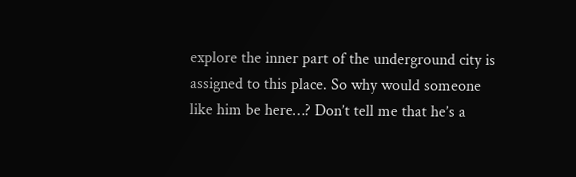explore the inner part of the underground city is assigned to this place. So why would someone like him be here…? Don’t tell me that he’s a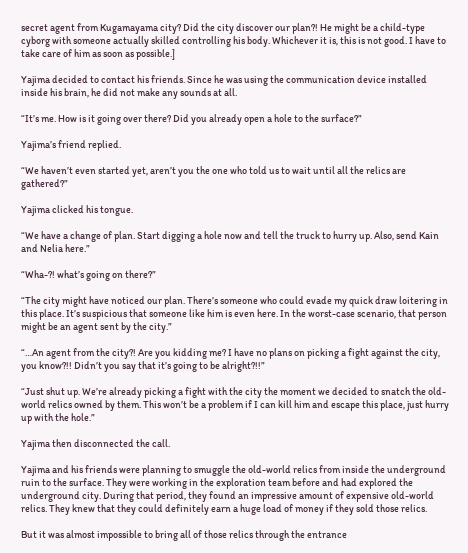secret agent from Kugamayama city? Did the city discover our plan?! He might be a child-type cyborg with someone actually skilled controlling his body. Whichever it is, this is not good. I have to take care of him as soon as possible.]

Yajima decided to contact his friends. Since he was using the communication device installed inside his brain, he did not make any sounds at all.

“It’s me. How is it going over there? Did you already open a hole to the surface?”

Yajima’s friend replied.

“We haven’t even started yet, aren’t you the one who told us to wait until all the relics are gathered?”

Yajima clicked his tongue.

“We have a change of plan. Start digging a hole now and tell the truck to hurry up. Also, send Kain and Nelia here.”

“Wha-?! what’s going on there?”

“The city might have noticed our plan. There’s someone who could evade my quick draw loitering in this place. It’s suspicious that someone like him is even here. In the worst-case scenario, that person might be an agent sent by the city.”

“…An agent from the city?! Are you kidding me? I have no plans on picking a fight against the city, you know?!! Didn’t you say that it’s going to be alright?!!”

“Just shut up. We’re already picking a fight with the city the moment we decided to snatch the old-world relics owned by them. This won’t be a problem if I can kill him and escape this place, just hurry up with the hole.”

Yajima then disconnected the call.

Yajima and his friends were planning to smuggle the old-world relics from inside the underground ruin to the surface. They were working in the exploration team before and had explored the underground city. During that period, they found an impressive amount of expensive old-world relics. They knew that they could definitely earn a huge load of money if they sold those relics.

But it was almost impossible to bring all of those relics through the entrance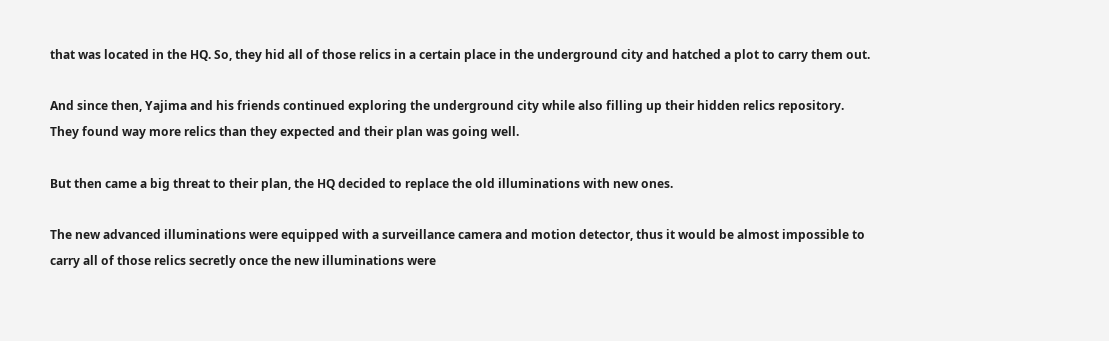that was located in the HQ. So, they hid all of those relics in a certain place in the underground city and hatched a plot to carry them out.

And since then, Yajima and his friends continued exploring the underground city while also filling up their hidden relics repository. They found way more relics than they expected and their plan was going well.

But then came a big threat to their plan, the HQ decided to replace the old illuminations with new ones.

The new advanced illuminations were equipped with a surveillance camera and motion detector, thus it would be almost impossible to carry all of those relics secretly once the new illuminations were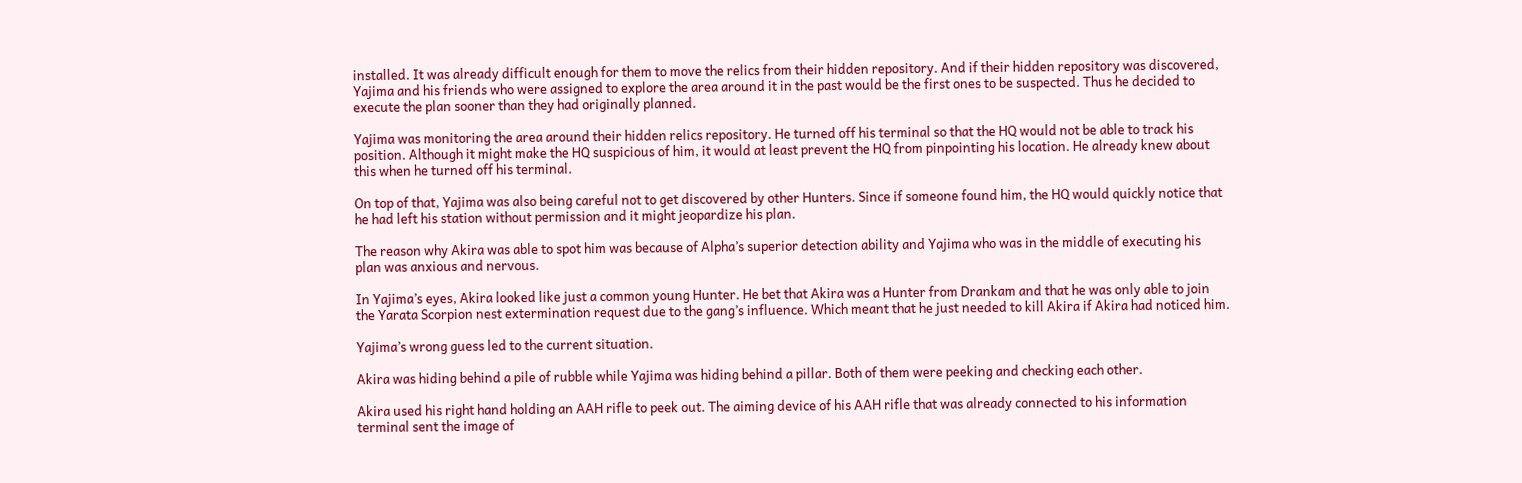installed. It was already difficult enough for them to move the relics from their hidden repository. And if their hidden repository was discovered, Yajima and his friends who were assigned to explore the area around it in the past would be the first ones to be suspected. Thus he decided to execute the plan sooner than they had originally planned.

Yajima was monitoring the area around their hidden relics repository. He turned off his terminal so that the HQ would not be able to track his position. Although it might make the HQ suspicious of him, it would at least prevent the HQ from pinpointing his location. He already knew about this when he turned off his terminal.

On top of that, Yajima was also being careful not to get discovered by other Hunters. Since if someone found him, the HQ would quickly notice that he had left his station without permission and it might jeopardize his plan.

The reason why Akira was able to spot him was because of Alpha’s superior detection ability and Yajima who was in the middle of executing his plan was anxious and nervous.

In Yajima’s eyes, Akira looked like just a common young Hunter. He bet that Akira was a Hunter from Drankam and that he was only able to join the Yarata Scorpion nest extermination request due to the gang’s influence. Which meant that he just needed to kill Akira if Akira had noticed him.

Yajima’s wrong guess led to the current situation.

Akira was hiding behind a pile of rubble while Yajima was hiding behind a pillar. Both of them were peeking and checking each other.

Akira used his right hand holding an AAH rifle to peek out. The aiming device of his AAH rifle that was already connected to his information terminal sent the image of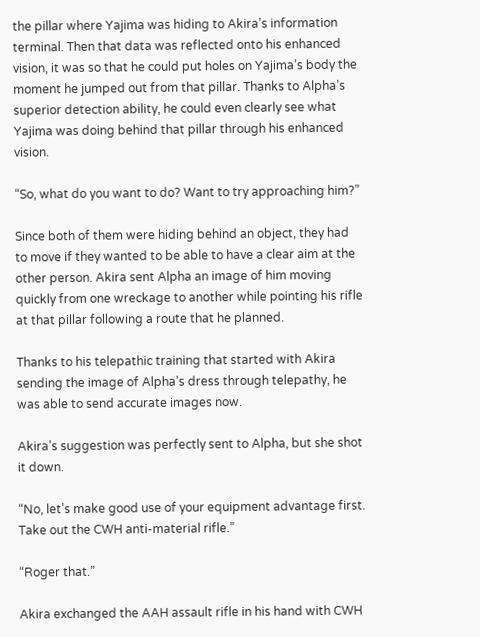the pillar where Yajima was hiding to Akira’s information terminal. Then that data was reflected onto his enhanced vision, it was so that he could put holes on Yajima’s body the moment he jumped out from that pillar. Thanks to Alpha’s superior detection ability, he could even clearly see what Yajima was doing behind that pillar through his enhanced vision.

“So, what do you want to do? Want to try approaching him?”

Since both of them were hiding behind an object, they had to move if they wanted to be able to have a clear aim at the other person. Akira sent Alpha an image of him moving quickly from one wreckage to another while pointing his rifle at that pillar following a route that he planned.

Thanks to his telepathic training that started with Akira sending the image of Alpha’s dress through telepathy, he was able to send accurate images now.

Akira’s suggestion was perfectly sent to Alpha, but she shot it down.

“No, let’s make good use of your equipment advantage first. Take out the CWH anti-material rifle.”

“Roger that.”

Akira exchanged the AAH assault rifle in his hand with CWH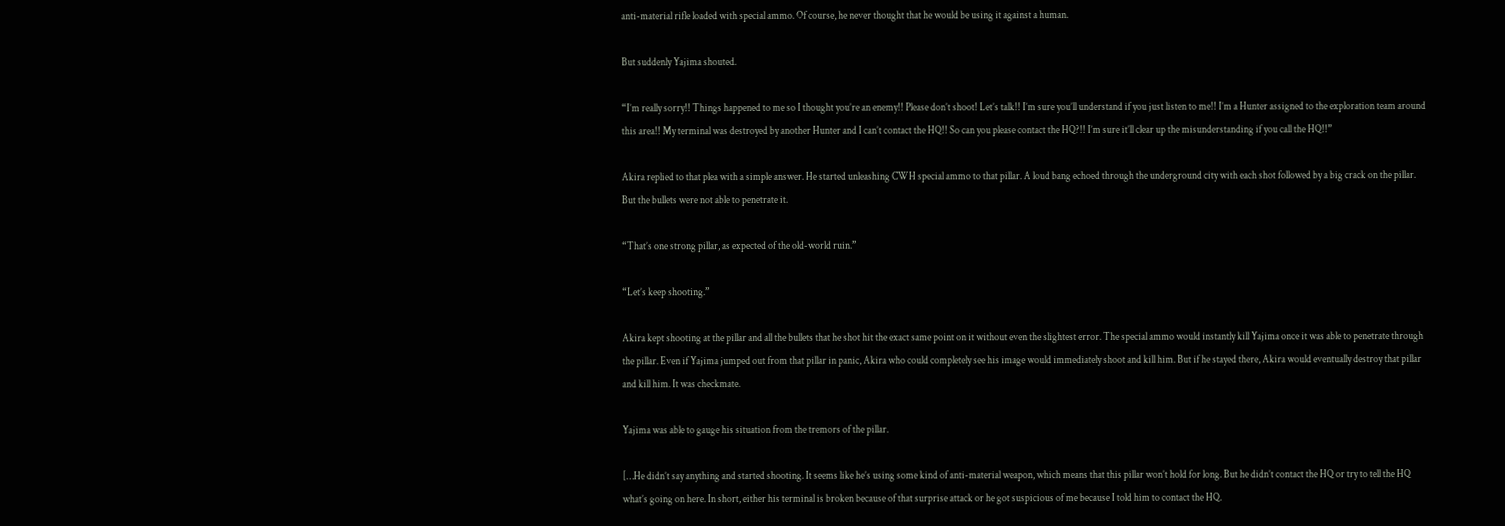anti-material rifle loaded with special ammo. Of course, he never thought that he would be using it against a human.

But suddenly Yajima shouted.

“I’m really sorry!! Things happened to me so I thought you’re an enemy!! Please don’t shoot! Let’s talk!! I’m sure you’ll understand if you just listen to me!! I’m a Hunter assigned to the exploration team around this area!! My terminal was destroyed by another Hunter and I can’t contact the HQ!! So can you please contact the HQ?!! I’m sure it’ll clear up the misunderstanding if you call the HQ!!”

Akira replied to that plea with a simple answer. He started unleashing CWH special ammo to that pillar. A loud bang echoed through the underground city with each shot followed by a big crack on the pillar. But the bullets were not able to penetrate it.

“That’s one strong pillar, as expected of the old-world ruin.”

“Let’s keep shooting.”

Akira kept shooting at the pillar and all the bullets that he shot hit the exact same point on it without even the slightest error. The special ammo would instantly kill Yajima once it was able to penetrate through the pillar. Even if Yajima jumped out from that pillar in panic, Akira who could completely see his image would immediately shoot and kill him. But if he stayed there, Akira would eventually destroy that pillar and kill him. It was checkmate.

Yajima was able to gauge his situation from the tremors of the pillar.

[…He didn’t say anything and started shooting. It seems like he’s using some kind of anti-material weapon, which means that this pillar won’t hold for long. But he didn’t contact the HQ or try to tell the HQ what’s going on here. In short, either his terminal is broken because of that surprise attack or he got suspicious of me because I told him to contact the HQ.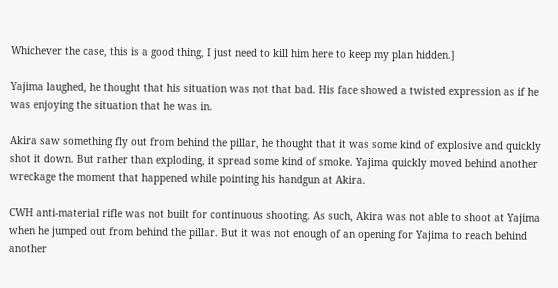Whichever the case, this is a good thing, I just need to kill him here to keep my plan hidden.]

Yajima laughed, he thought that his situation was not that bad. His face showed a twisted expression as if he was enjoying the situation that he was in.

Akira saw something fly out from behind the pillar, he thought that it was some kind of explosive and quickly shot it down. But rather than exploding, it spread some kind of smoke. Yajima quickly moved behind another wreckage the moment that happened while pointing his handgun at Akira.

CWH anti-material rifle was not built for continuous shooting. As such, Akira was not able to shoot at Yajima when he jumped out from behind the pillar. But it was not enough of an opening for Yajima to reach behind another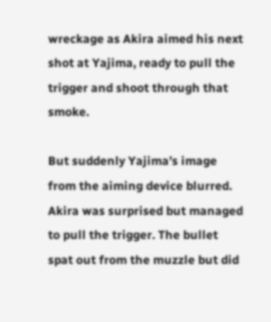wreckage as Akira aimed his next shot at Yajima, ready to pull the trigger and shoot through that smoke.

But suddenly Yajima’s image from the aiming device blurred. Akira was surprised but managed to pull the trigger. The bullet spat out from the muzzle but did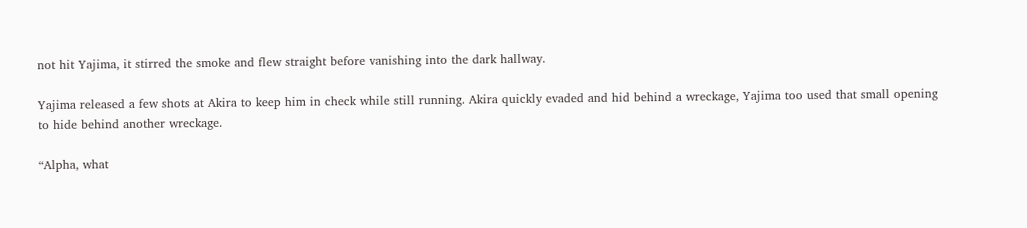not hit Yajima, it stirred the smoke and flew straight before vanishing into the dark hallway.

Yajima released a few shots at Akira to keep him in check while still running. Akira quickly evaded and hid behind a wreckage, Yajima too used that small opening to hide behind another wreckage.

“Alpha, what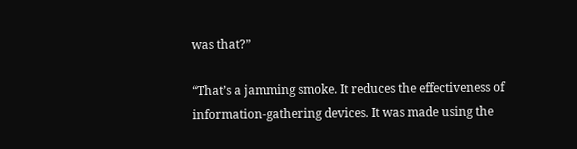was that?”

“That’s a jamming smoke. It reduces the effectiveness of information-gathering devices. It was made using the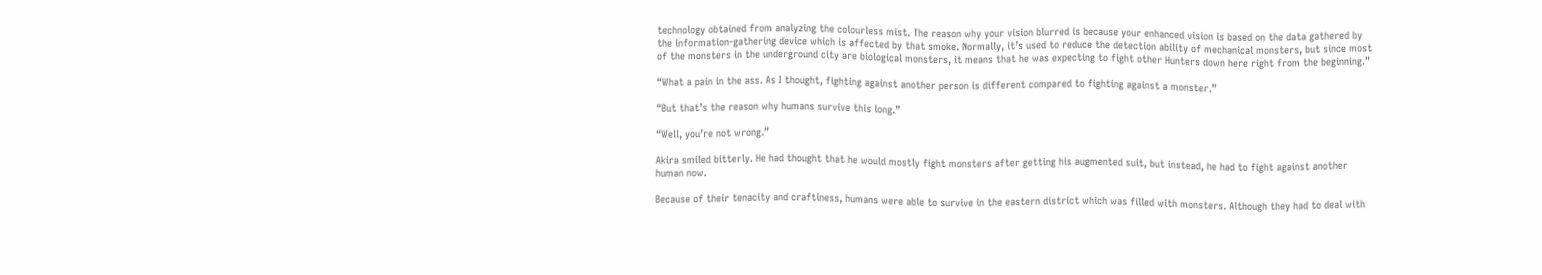technology obtained from analyzing the colourless mist. The reason why your vision blurred is because your enhanced vision is based on the data gathered by the information-gathering device which is affected by that smoke. Normally, it’s used to reduce the detection ability of mechanical monsters, but since most of the monsters in the underground city are biological monsters, it means that he was expecting to fight other Hunters down here right from the beginning.”

“What a pain in the ass. As I thought, fighting against another person is different compared to fighting against a monster.”

“But that’s the reason why humans survive this long.”

“Well, you’re not wrong.”

Akira smiled bitterly. He had thought that he would mostly fight monsters after getting his augmented suit, but instead, he had to fight against another human now.

Because of their tenacity and craftiness, humans were able to survive in the eastern district which was filled with monsters. Although they had to deal with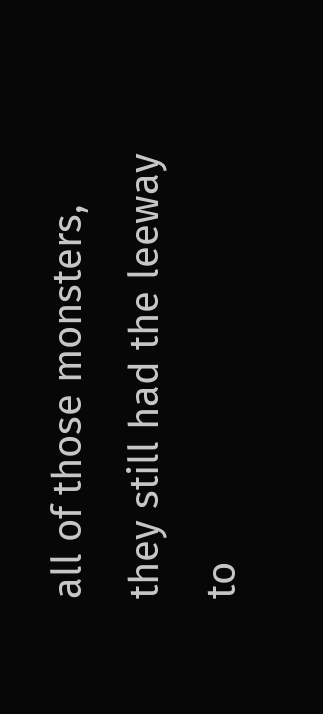all of those monsters, they still had the leeway to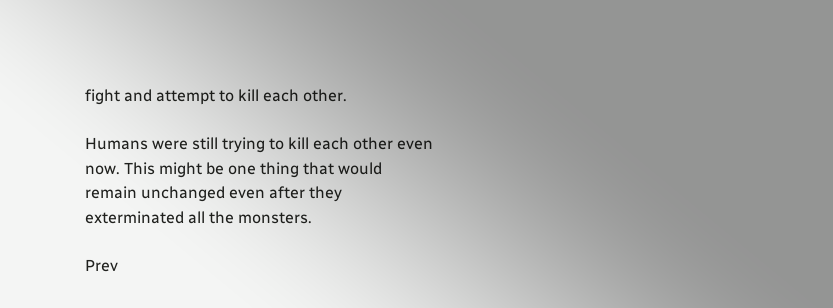fight and attempt to kill each other.

Humans were still trying to kill each other even now. This might be one thing that would remain unchanged even after they exterminated all the monsters.

Prev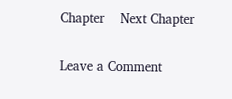Chapter    Next Chapter

Leave a Comment